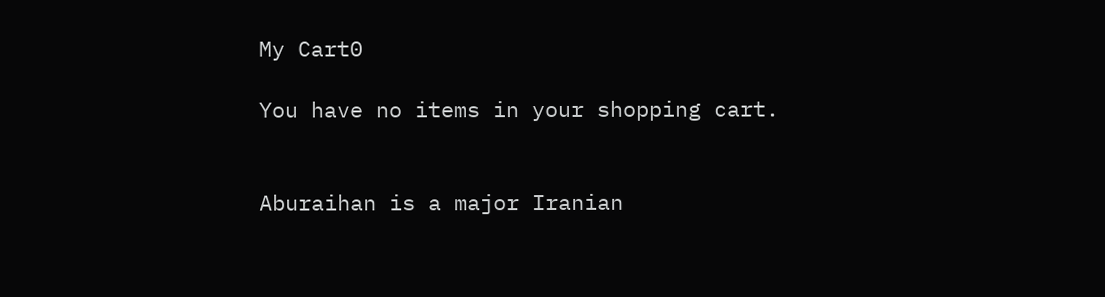My Cart0

You have no items in your shopping cart.


Aburaihan is a major Iranian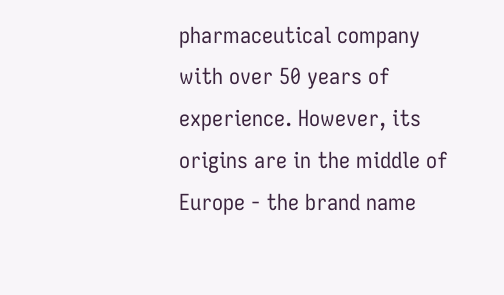pharmaceutical company with over 50 years of experience. However, its origins are in the middle of Europe - the brand name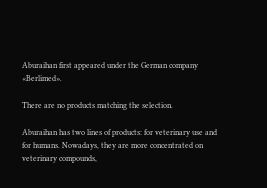Aburaihan first appeared under the German company «Berlimed».

There are no products matching the selection.

Aburaihan has two lines of products: for veterinary use and for humans. Nowadays, they are more concentrated on veterinary compounds,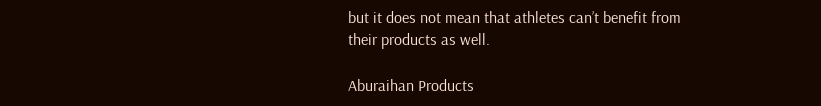but it does not mean that athletes can’t benefit from their products as well.

Aburaihan Products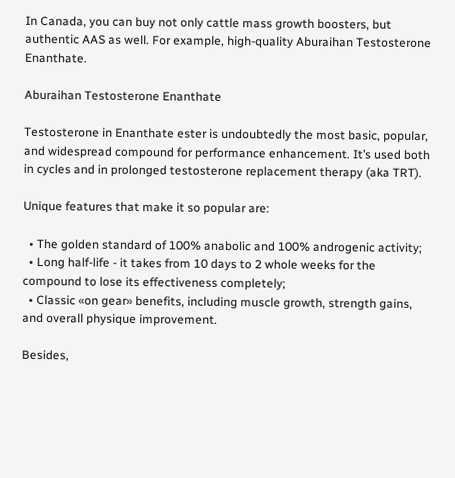In Canada, you can buy not only cattle mass growth boosters, but authentic AAS as well. For example, high-quality Aburaihan Testosterone Enanthate.

Aburaihan Testosterone Enanthate

Testosterone in Enanthate ester is undoubtedly the most basic, popular, and widespread compound for performance enhancement. It’s used both in cycles and in prolonged testosterone replacement therapy (aka TRT).

Unique features that make it so popular are:

  • The golden standard of 100% anabolic and 100% androgenic activity;
  • Long half-life - it takes from 10 days to 2 whole weeks for the compound to lose its effectiveness completely;
  • Classic «on gear» benefits, including muscle growth, strength gains, and overall physique improvement.

Besides,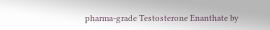pharma-grade Testosterone Enanthate by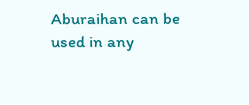Aburaihan can be used in any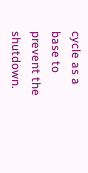cycle as a base to prevent the shutdown.